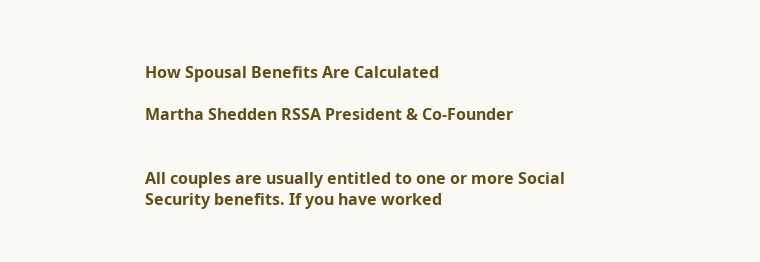How Spousal Benefits Are Calculated

Martha Shedden RSSA President & Co-Founder


All couples are usually entitled to one or more Social Security benefits. If you have worked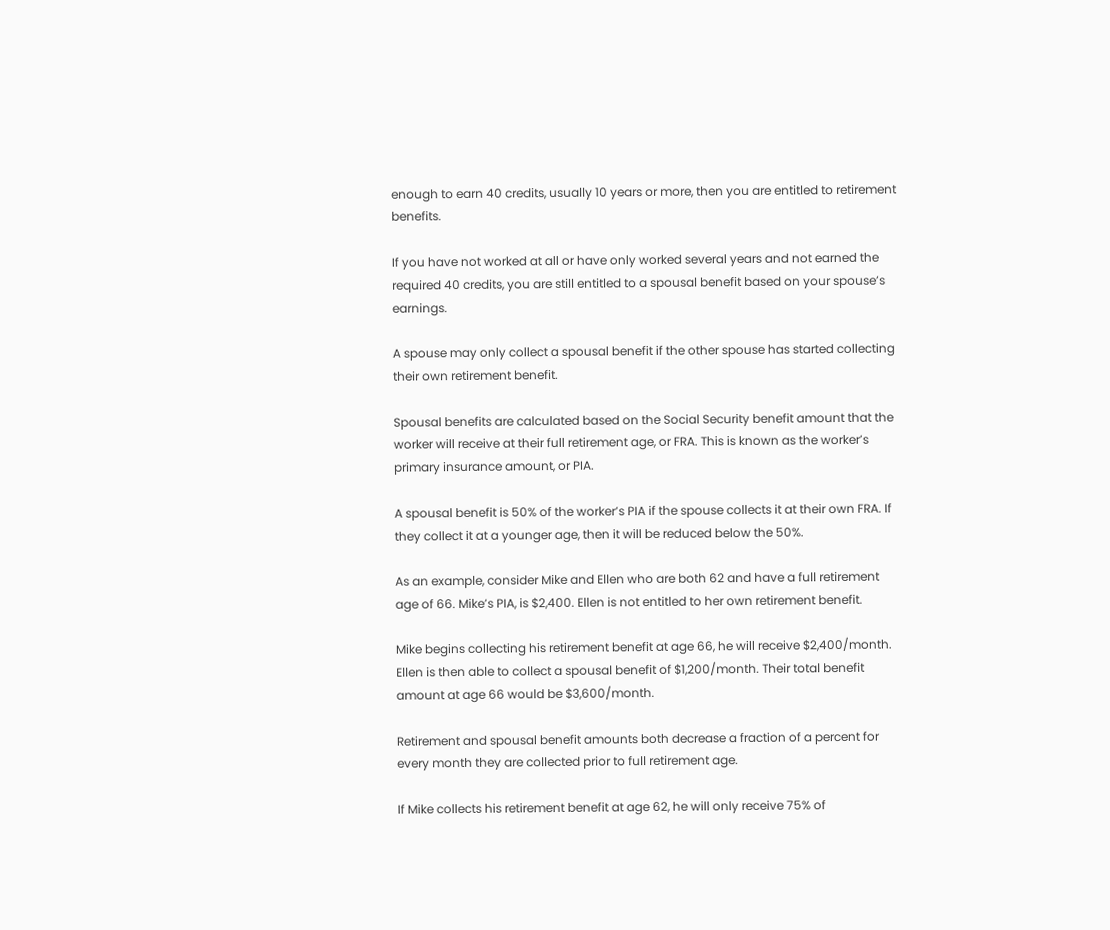enough to earn 40 credits, usually 10 years or more, then you are entitled to retirement benefits.

If you have not worked at all or have only worked several years and not earned the required 40 credits, you are still entitled to a spousal benefit based on your spouse’s earnings.

A spouse may only collect a spousal benefit if the other spouse has started collecting their own retirement benefit.

Spousal benefits are calculated based on the Social Security benefit amount that the worker will receive at their full retirement age, or FRA. This is known as the worker’s primary insurance amount, or PIA.

A spousal benefit is 50% of the worker’s PIA if the spouse collects it at their own FRA. If they collect it at a younger age, then it will be reduced below the 50%.

As an example, consider Mike and Ellen who are both 62 and have a full retirement age of 66. Mike’s PIA, is $2,400. Ellen is not entitled to her own retirement benefit.

Mike begins collecting his retirement benefit at age 66, he will receive $2,400/month. Ellen is then able to collect a spousal benefit of $1,200/month. Their total benefit amount at age 66 would be $3,600/month.

Retirement and spousal benefit amounts both decrease a fraction of a percent for every month they are collected prior to full retirement age.

If Mike collects his retirement benefit at age 62, he will only receive 75% of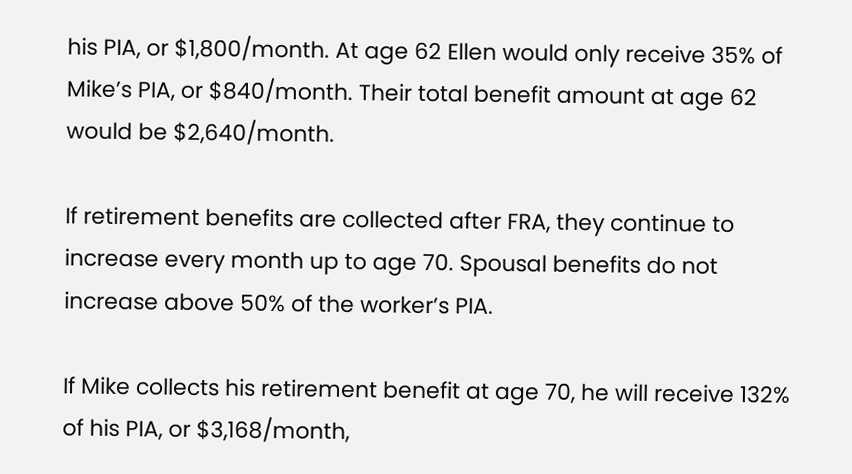his PIA, or $1,800/month. At age 62 Ellen would only receive 35% of Mike’s PIA, or $840/month. Their total benefit amount at age 62 would be $2,640/month.

If retirement benefits are collected after FRA, they continue to increase every month up to age 70. Spousal benefits do not increase above 50% of the worker’s PIA.

If Mike collects his retirement benefit at age 70, he will receive 132% of his PIA, or $3,168/month,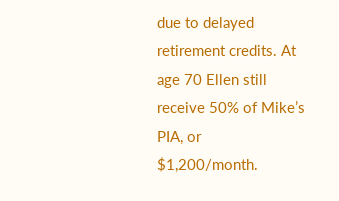due to delayed retirement credits. At age 70 Ellen still receive 50% of Mike’s PIA, or $1,200/month.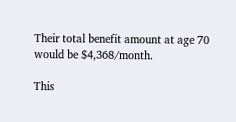Their total benefit amount at age 70 would be $4,368/month.

This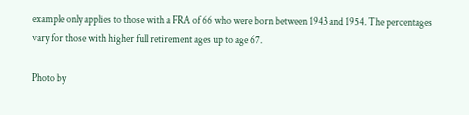example only applies to those with a FRA of 66 who were born between 1943 and 1954. The percentages vary for those with higher full retirement ages up to age 67.

Photo by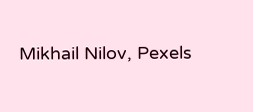Mikhail Nilov, Pexels